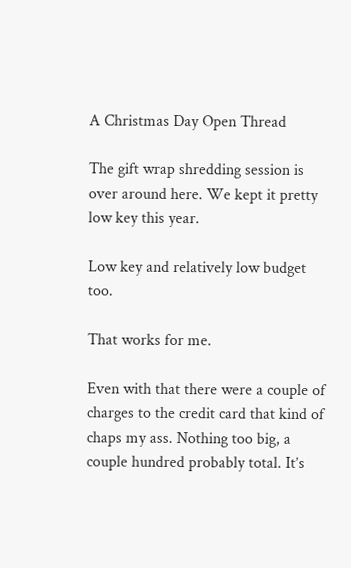A Christmas Day Open Thread

The gift wrap shredding session is over around here. We kept it pretty low key this year.

Low key and relatively low budget too.

That works for me.

Even with that there were a couple of charges to the credit card that kind of chaps my ass. Nothing too big, a couple hundred probably total. It’s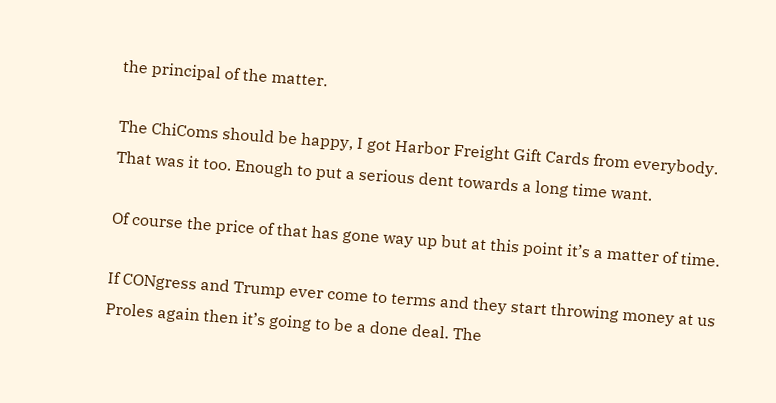the principal of the matter.

The ChiComs should be happy, I got Harbor Freight Gift Cards from everybody. That was it too. Enough to put a serious dent towards a long time want.

Of course the price of that has gone way up but at this point it’s a matter of time.

If CONgress and Trump ever come to terms and they start throwing money at us Proles again then it’s going to be a done deal. The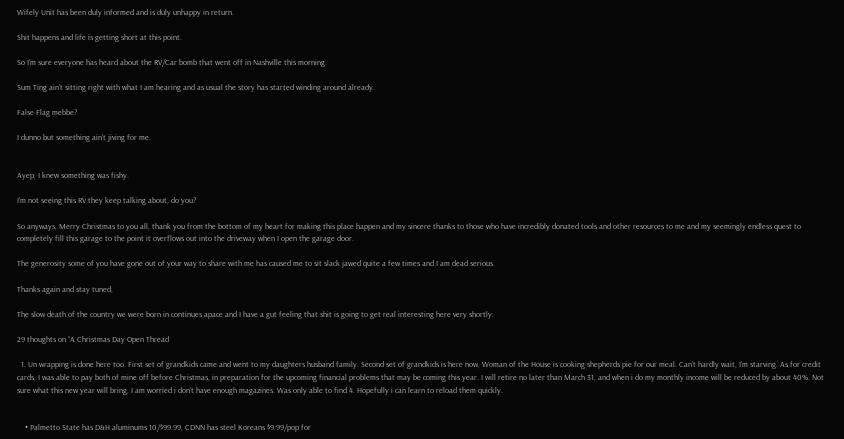Wifely Unit has been duly informed and is duly unhappy in return.

Shit happens and life is getting short at this point.

So I’m sure everyone has heard about the RV/Car bomb that went off in Nashville this morning.

Sum Ting ain’t sitting right with what I am hearing and as usual the story has started winding around already.

False Flag mebbe?

I dunno but something ain’t jiving for me.


Ayep, I knew something was fishy.

I’m not seeing this RV they keep talking about, do you?

So anyways, Merry Christmas to you all, thank you from the bottom of my heart for making this place happen and my sincere thanks to those who have incredibly donated tools and other resources to me and my seemingly endless quest to completely fill this garage to the point it overflows out into the driveway when I open the garage door.

The generosity some of you have gone out of your way to share with me has caused me to sit slack jawed quite a few times and I am dead serious.

Thanks again and stay tuned,

The slow death of the country we were born in continues apace and I have a gut feeling that shit is going to get real interesting here very shortly.

29 thoughts on “A Christmas Day Open Thread

  1. Un wrapping is done here too. First set of grandkids came and went to my daughters husband family. Second set of grandkids is here now, Woman of the House is cooking shepherds pie for our meal. Can’t hardly wait, I’m starving. As for credit cards, I was able to pay both of mine off before Christmas, in preparation for the upcoming financial problems that may be coming this year. I will retire no later than March 31, and when i do my monthly income will be reduced by about 40%. Not sure what this new year will bring, I am worried i don’t have enough magazines. Was only able to find 4. Hopefully i can learn to reload them quickly.


    • Palmetto State has D&H aluminums 10/$99.99, CDNN has steel Koreans $9.99/pop for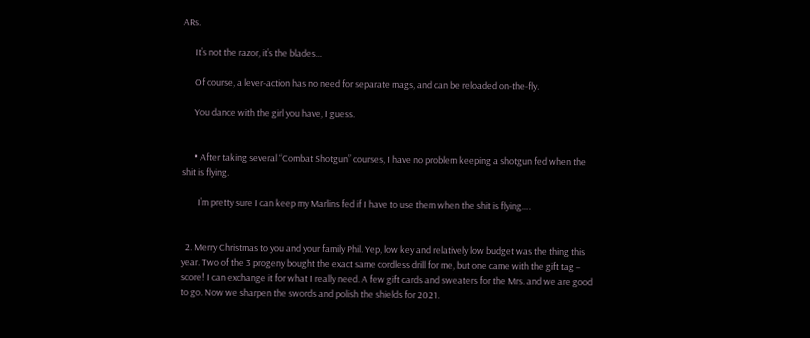ARs.

      It’s not the razor, it’s the blades…

      Of course, a lever-action has no need for separate mags, and can be reloaded on-the-fly.

      You dance with the girl you have, I guess.


      • After taking several “Combat Shotgun” courses, I have no problem keeping a shotgun fed when the shit is flying.

        I’m pretty sure I can keep my Marlins fed if I have to use them when the shit is flying….


  2. Merry Christmas to you and your family Phil. Yep, low key and relatively low budget was the thing this year. Two of the 3 progeny bought the exact same cordless drill for me, but one came with the gift tag – score! I can exchange it for what I really need. A few gift cards and sweaters for the Mrs. and we are good to go. Now we sharpen the swords and polish the shields for 2021.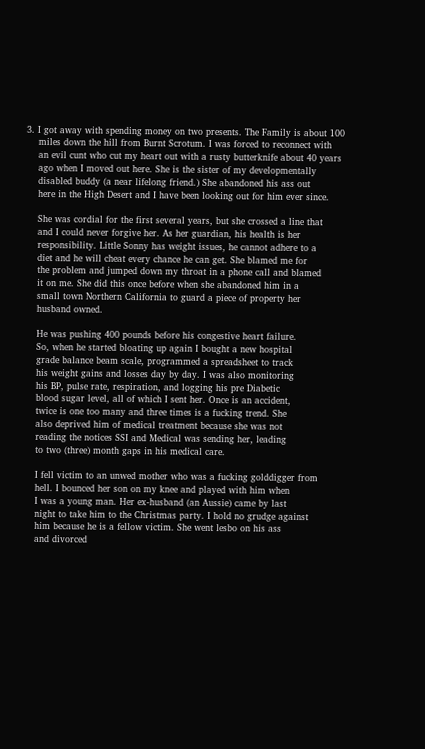3. I got away with spending money on two presents. The Family is about 100
    miles down the hill from Burnt Scrotum. I was forced to reconnect with
    an evil cunt who cut my heart out with a rusty butterknife about 40 years
    ago when I moved out here. She is the sister of my developmentally
    disabled buddy (a near lifelong friend.) She abandoned his ass out
    here in the High Desert and I have been looking out for him ever since.

    She was cordial for the first several years, but she crossed a line that
    and I could never forgive her. As her guardian, his health is her
    responsibility. Little Sonny has weight issues, he cannot adhere to a
    diet and he will cheat every chance he can get. She blamed me for
    the problem and jumped down my throat in a phone call and blamed
    it on me. She did this once before when she abandoned him in a
    small town Northern California to guard a piece of property her
    husband owned.

    He was pushing 400 pounds before his congestive heart failure.
    So, when he started bloating up again I bought a new hospital
    grade balance beam scale, programmed a spreadsheet to track
    his weight gains and losses day by day. I was also monitoring
    his BP, pulse rate, respiration, and logging his pre Diabetic
    blood sugar level, all of which I sent her. Once is an accident,
    twice is one too many and three times is a fucking trend. She
    also deprived him of medical treatment because she was not
    reading the notices SSI and Medical was sending her, leading
    to two (three) month gaps in his medical care.

    I fell victim to an unwed mother who was a fucking golddigger from
    hell. I bounced her son on my knee and played with him when
    I was a young man. Her ex-husband (an Aussie) came by last
    night to take him to the Christmas party. I hold no grudge against
    him because he is a fellow victim. She went lesbo on his ass
    and divorced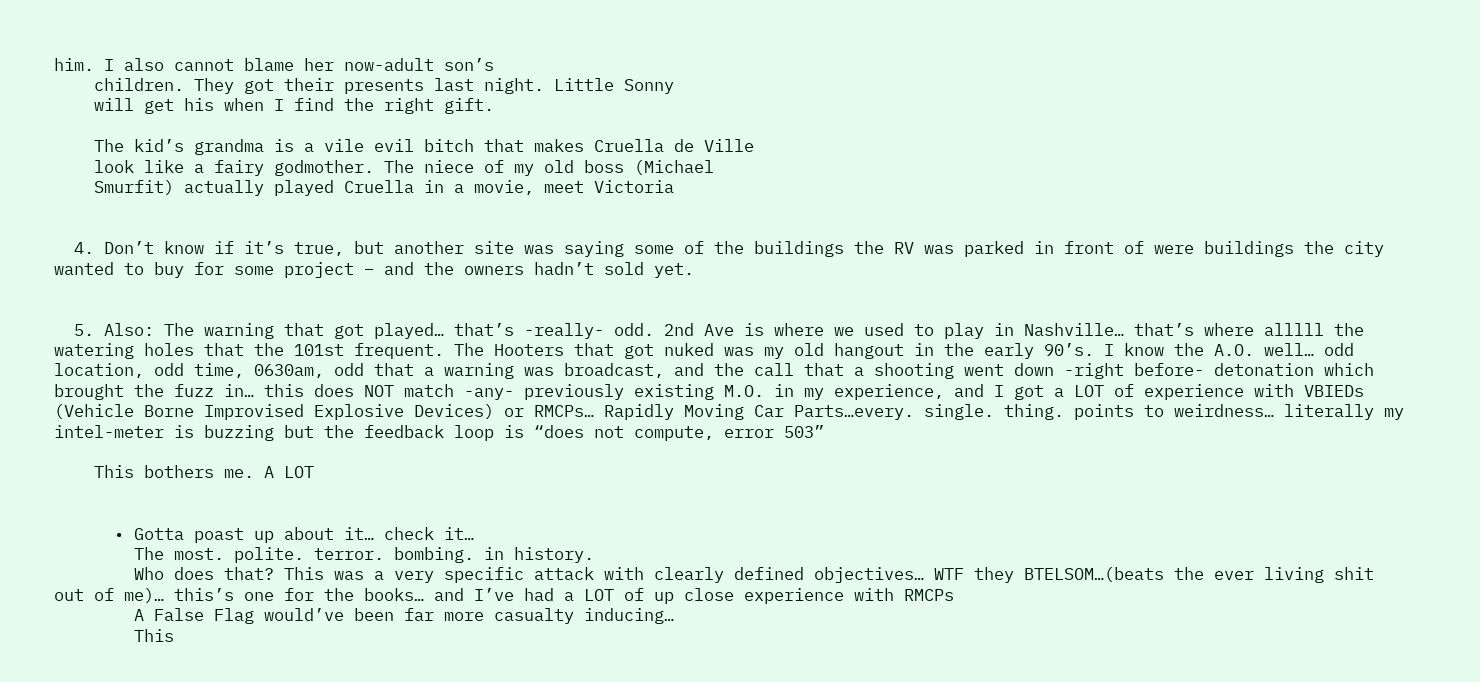him. I also cannot blame her now-adult son’s
    children. They got their presents last night. Little Sonny
    will get his when I find the right gift.

    The kid’s grandma is a vile evil bitch that makes Cruella de Ville
    look like a fairy godmother. The niece of my old boss (Michael
    Smurfit) actually played Cruella in a movie, meet Victoria


  4. Don’t know if it’s true, but another site was saying some of the buildings the RV was parked in front of were buildings the city wanted to buy for some project – and the owners hadn’t sold yet.


  5. Also: The warning that got played… that’s -really- odd. 2nd Ave is where we used to play in Nashville… that’s where alllll the watering holes that the 101st frequent. The Hooters that got nuked was my old hangout in the early 90’s. I know the A.O. well… odd location, odd time, 0630am, odd that a warning was broadcast, and the call that a shooting went down -right before- detonation which brought the fuzz in… this does NOT match -any- previously existing M.O. in my experience, and I got a LOT of experience with VBIEDs (Vehicle Borne Improvised Explosive Devices) or RMCPs… Rapidly Moving Car Parts…every. single. thing. points to weirdness… literally my intel-meter is buzzing but the feedback loop is “does not compute, error 503”

    This bothers me. A LOT


      • Gotta poast up about it… check it…
        The most. polite. terror. bombing. in history.
        Who does that? This was a very specific attack with clearly defined objectives… WTF they BTELSOM…(beats the ever living shit out of me)… this’s one for the books… and I’ve had a LOT of up close experience with RMCPs
        A False Flag would’ve been far more casualty inducing…
        This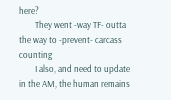here?
        They went -way TF- outta the way to -prevent- carcass counting
        I also, and need to update in the AM, the human remains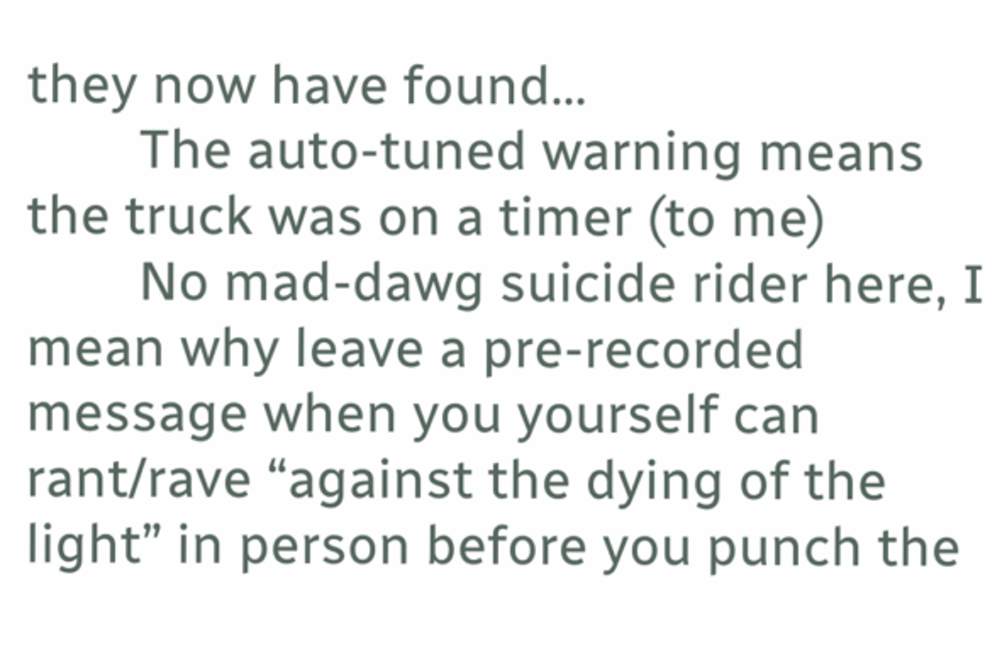they now have found…
        The auto-tuned warning means the truck was on a timer (to me)
        No mad-dawg suicide rider here, I mean why leave a pre-recorded message when you yourself can rant/rave “against the dying of the light” in person before you punch the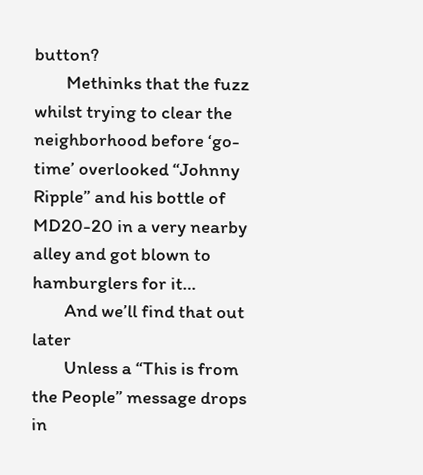button?
        Methinks that the fuzz whilst trying to clear the neighborhood before ‘go-time’ overlooked “Johnny Ripple” and his bottle of MD20-20 in a very nearby alley and got blown to hamburglers for it…
        And we’ll find that out later
        Unless a “This is from the People” message drops in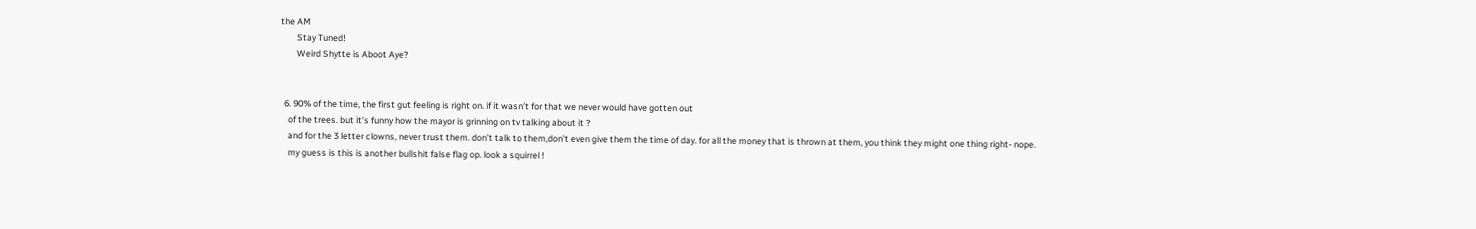the AM
        Stay Tuned!
        Weird Shytte is Aboot Aye?


  6. 90% of the time, the first gut feeling is right on. if it wasn’t for that we never would have gotten out
    of the trees. but it’s funny how the mayor is grinning on tv talking about it ?
    and for the 3 letter clowns, never trust them. don’t talk to them,don’t even give them the time of day. for all the money that is thrown at them, you think they might one thing right- nope.
    my guess is this is another bullshit false flag op. look a squirrel !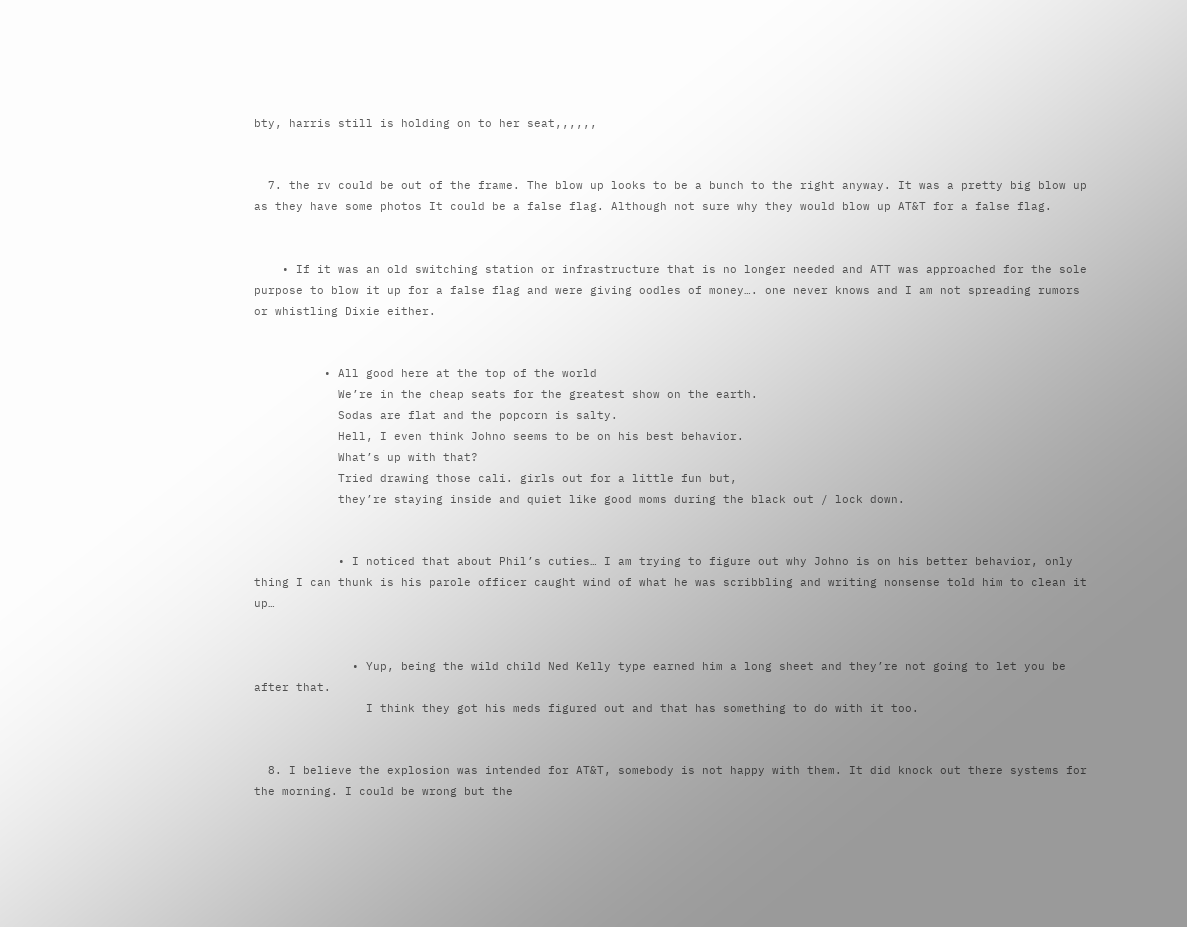bty, harris still is holding on to her seat,,,,,,


  7. the rv could be out of the frame. The blow up looks to be a bunch to the right anyway. It was a pretty big blow up as they have some photos It could be a false flag. Although not sure why they would blow up AT&T for a false flag.


    • If it was an old switching station or infrastructure that is no longer needed and ATT was approached for the sole purpose to blow it up for a false flag and were giving oodles of money…. one never knows and I am not spreading rumors or whistling Dixie either.


          • All good here at the top of the world
            We’re in the cheap seats for the greatest show on the earth.
            Sodas are flat and the popcorn is salty.
            Hell, I even think Johno seems to be on his best behavior.
            What’s up with that?
            Tried drawing those cali. girls out for a little fun but,
            they’re staying inside and quiet like good moms during the black out / lock down.


            • I noticed that about Phil’s cuties… I am trying to figure out why Johno is on his better behavior, only thing I can thunk is his parole officer caught wind of what he was scribbling and writing nonsense told him to clean it up…


              • Yup, being the wild child Ned Kelly type earned him a long sheet and they’re not going to let you be after that.
                I think they got his meds figured out and that has something to do with it too.


  8. I believe the explosion was intended for AT&T, somebody is not happy with them. It did knock out there systems for the morning. I could be wrong but the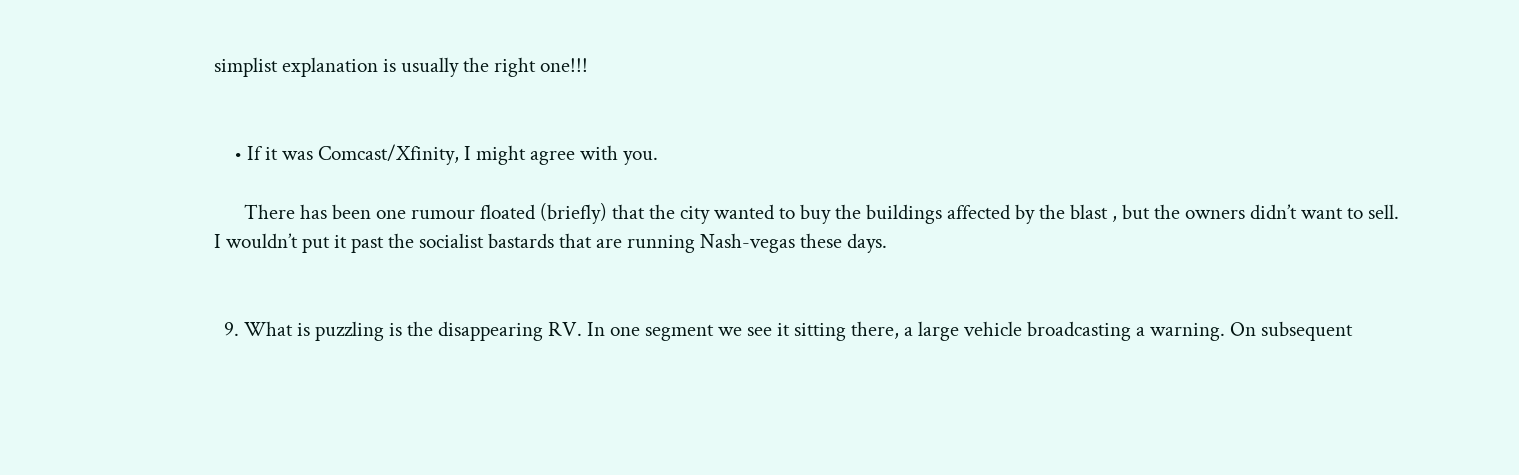simplist explanation is usually the right one!!!


    • If it was Comcast/Xfinity, I might agree with you.

      There has been one rumour floated (briefly) that the city wanted to buy the buildings affected by the blast , but the owners didn’t want to sell. I wouldn’t put it past the socialist bastards that are running Nash-vegas these days.


  9. What is puzzling is the disappearing RV. In one segment we see it sitting there, a large vehicle broadcasting a warning. On subsequent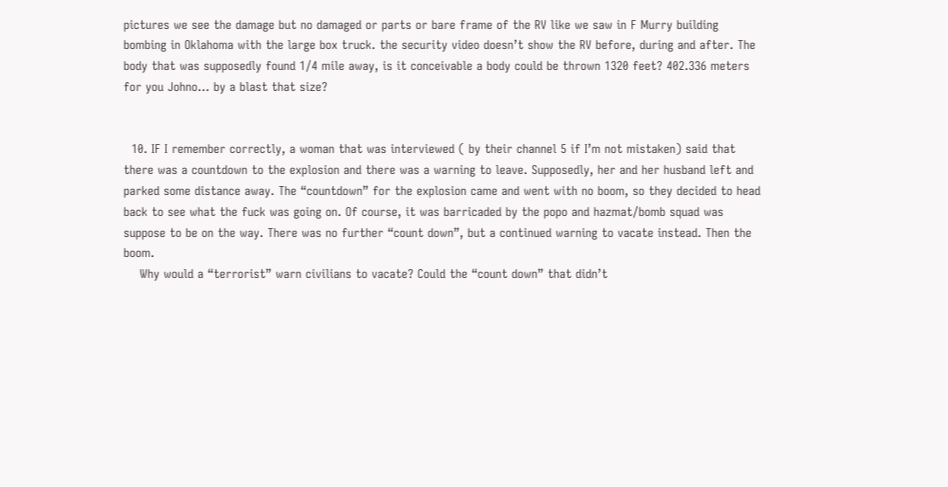pictures we see the damage but no damaged or parts or bare frame of the RV like we saw in F Murry building bombing in Oklahoma with the large box truck. the security video doesn’t show the RV before, during and after. The body that was supposedly found 1/4 mile away, is it conceivable a body could be thrown 1320 feet? 402.336 meters for you Johno… by a blast that size?


  10. IF I remember correctly, a woman that was interviewed ( by their channel 5 if I’m not mistaken) said that there was a countdown to the explosion and there was a warning to leave. Supposedly, her and her husband left and parked some distance away. The “countdown” for the explosion came and went with no boom, so they decided to head back to see what the fuck was going on. Of course, it was barricaded by the popo and hazmat/bomb squad was suppose to be on the way. There was no further “count down”, but a continued warning to vacate instead. Then the boom.
    Why would a “terrorist” warn civilians to vacate? Could the “count down” that didn’t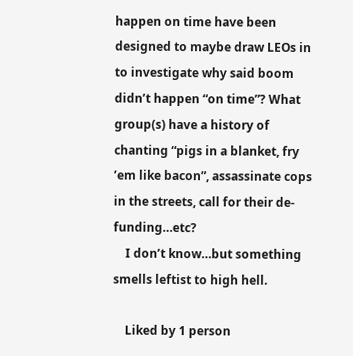happen on time have been designed to maybe draw LEOs in to investigate why said boom didn’t happen “on time”? What group(s) have a history of chanting “pigs in a blanket, fry ’em like bacon”, assassinate cops in the streets, call for their de-funding…etc?
    I don’t know…but something smells leftist to high hell.

    Liked by 1 person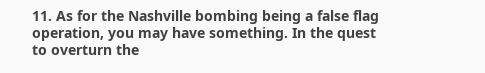11. As for the Nashville bombing being a false flag operation, you may have something. In the quest to overturn the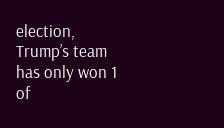election, Trump’s team has only won 1 of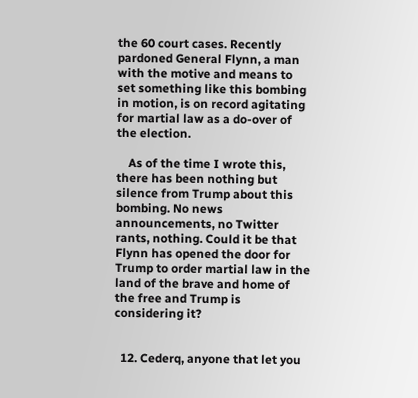the 60 court cases. Recently pardoned General Flynn, a man with the motive and means to set something like this bombing in motion, is on record agitating for martial law as a do-over of the election.

    As of the time I wrote this, there has been nothing but silence from Trump about this bombing. No news announcements, no Twitter rants, nothing. Could it be that Flynn has opened the door for Trump to order martial law in the land of the brave and home of the free and Trump is considering it?


  12. Cederq, anyone that let you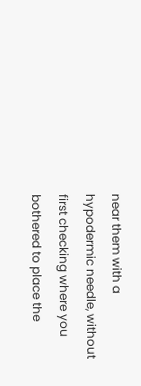near them with a hypodermic needle, without first checking where you bothered to place the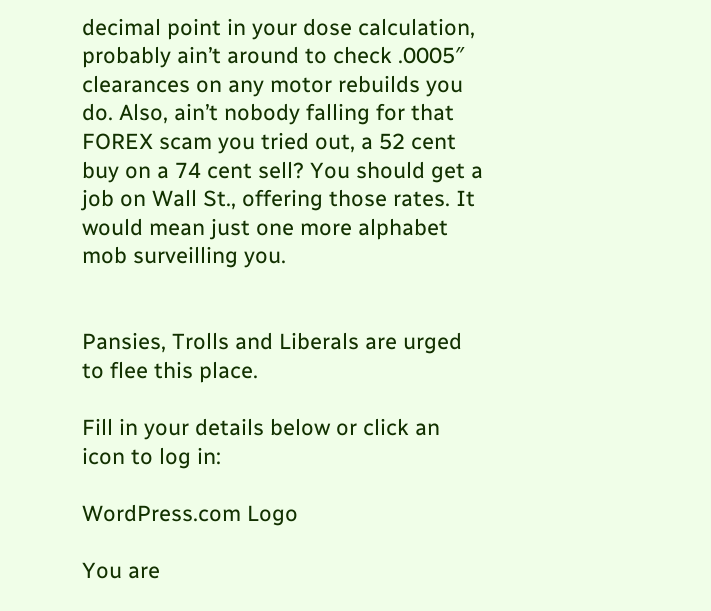decimal point in your dose calculation, probably ain’t around to check .0005″ clearances on any motor rebuilds you do. Also, ain’t nobody falling for that FOREX scam you tried out, a 52 cent buy on a 74 cent sell? You should get a job on Wall St., offering those rates. It would mean just one more alphabet mob surveilling you.


Pansies, Trolls and Liberals are urged to flee this place.

Fill in your details below or click an icon to log in:

WordPress.com Logo

You are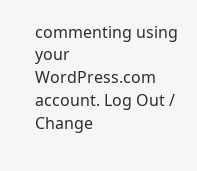commenting using your WordPress.com account. Log Out /  Change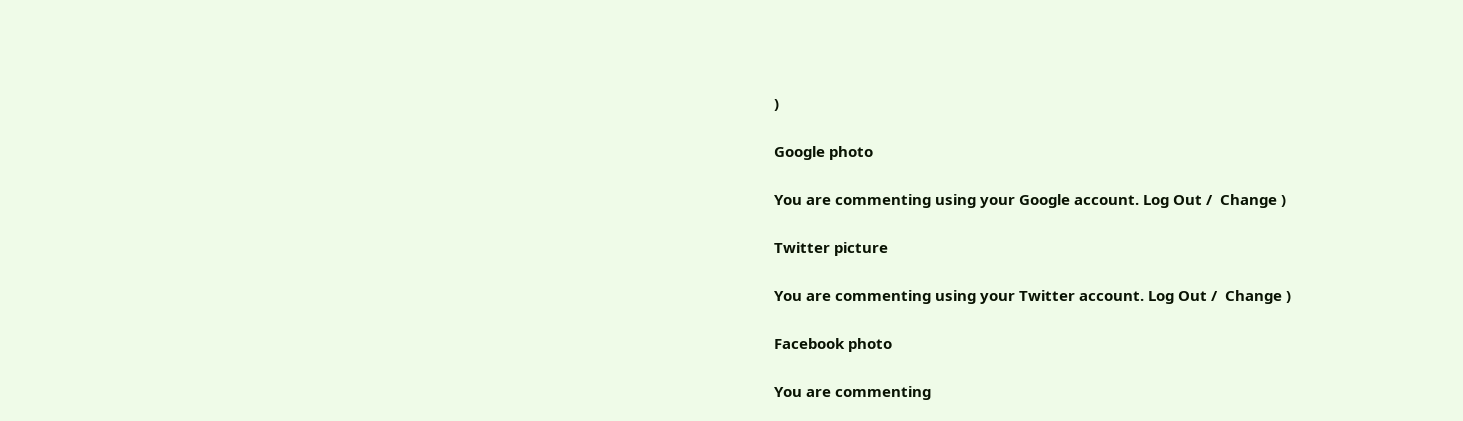)

Google photo

You are commenting using your Google account. Log Out /  Change )

Twitter picture

You are commenting using your Twitter account. Log Out /  Change )

Facebook photo

You are commenting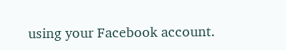using your Facebook account.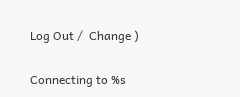Log Out /  Change )

Connecting to %s